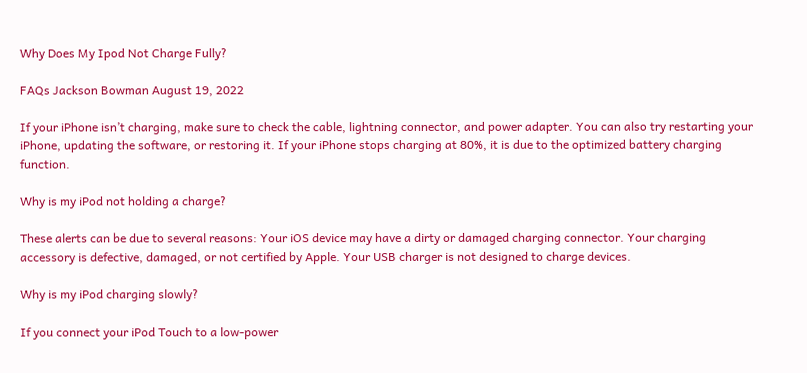Why Does My Ipod Not Charge Fully?

FAQs Jackson Bowman August 19, 2022

If your iPhone isn’t charging, make sure to check the cable, lightning connector, and power adapter. You can also try restarting your iPhone, updating the software, or restoring it. If your iPhone stops charging at 80%, it is due to the optimized battery charging function.

Why is my iPod not holding a charge?

These alerts can be due to several reasons: Your iOS device may have a dirty or damaged charging connector. Your charging accessory is defective, damaged, or not certified by Apple. Your USB charger is not designed to charge devices.

Why is my iPod charging slowly?

If you connect your iPod Touch to a low-power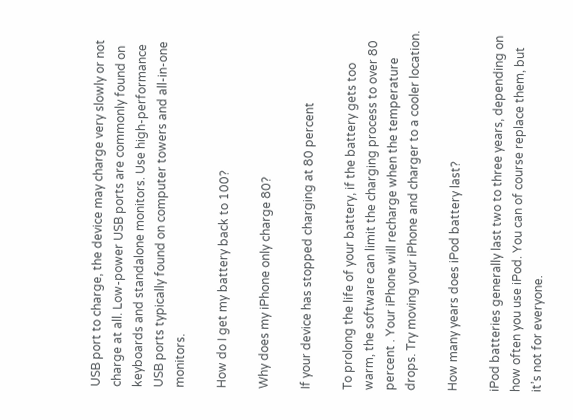USB port to charge, the device may charge very slowly or not charge at all. Low-power USB ports are commonly found on keyboards and standalone monitors. Use high-performance USB ports typically found on computer towers and all-in-one monitors.

How do I get my battery back to 100?

Why does my iPhone only charge 80?

If your device has stopped charging at 80 percent

To prolong the life of your battery, if the battery gets too warm, the software can limit the charging process to over 80 percent . Your iPhone will recharge when the temperature drops. Try moving your iPhone and charger to a cooler location.

How many years does iPod battery last?

iPod batteries generally last two to three years, depending on how often you use iPod. You can of course replace them, but it’s not for everyone.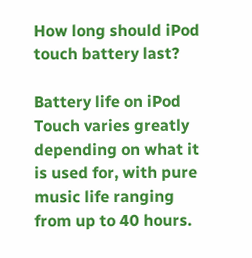How long should iPod touch battery last?

Battery life on iPod Touch varies greatly depending on what it is used for, with pure music life ranging from up to 40 hours.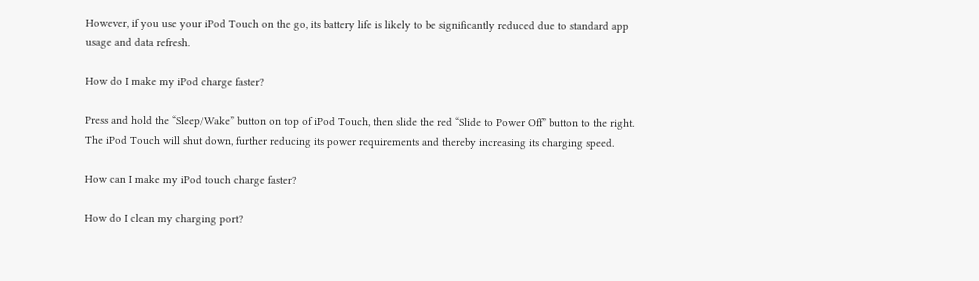However, if you use your iPod Touch on the go, its battery life is likely to be significantly reduced due to standard app usage and data refresh.

How do I make my iPod charge faster?

Press and hold the “Sleep/Wake” button on top of iPod Touch, then slide the red “Slide to Power Off” button to the right. The iPod Touch will shut down, further reducing its power requirements and thereby increasing its charging speed.

How can I make my iPod touch charge faster?

How do I clean my charging port?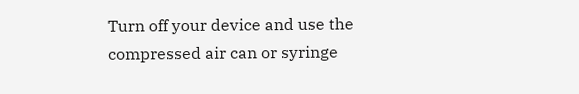Turn off your device and use the compressed air can or syringe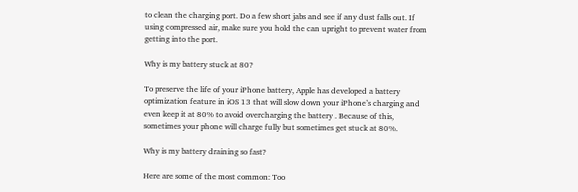to clean the charging port. Do a few short jabs and see if any dust falls out. If using compressed air, make sure you hold the can upright to prevent water from getting into the port.

Why is my battery stuck at 80?

To preserve the life of your iPhone battery, Apple has developed a battery optimization feature in iOS 13 that will slow down your iPhone’s charging and even keep it at 80% to avoid overcharging the battery . Because of this, sometimes your phone will charge fully but sometimes get stuck at 80%.

Why is my battery draining so fast?

Here are some of the most common: Too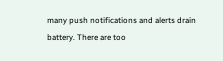many push notifications and alerts drain battery. There are too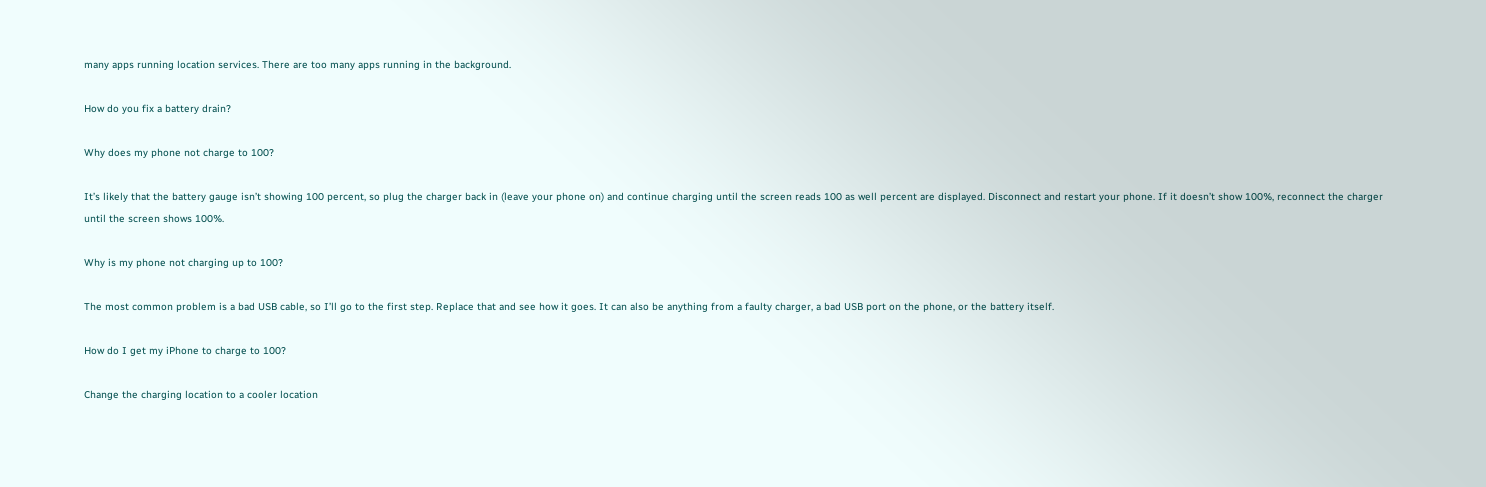many apps running location services. There are too many apps running in the background.

How do you fix a battery drain?

Why does my phone not charge to 100?

It’s likely that the battery gauge isn’t showing 100 percent, so plug the charger back in (leave your phone on) and continue charging until the screen reads 100 as well percent are displayed. Disconnect and restart your phone. If it doesn’t show 100%, reconnect the charger until the screen shows 100%.

Why is my phone not charging up to 100?

The most common problem is a bad USB cable, so I’ll go to the first step. Replace that and see how it goes. It can also be anything from a faulty charger, a bad USB port on the phone, or the battery itself.

How do I get my iPhone to charge to 100?

Change the charging location to a cooler location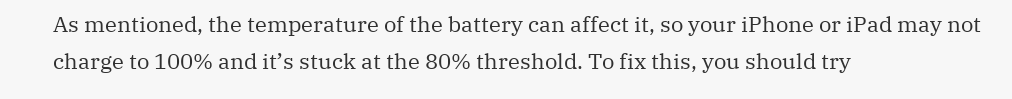As mentioned, the temperature of the battery can affect it, so your iPhone or iPad may not charge to 100% and it’s stuck at the 80% threshold. To fix this, you should try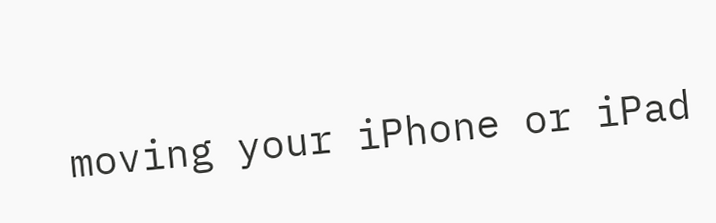moving your iPhone or iPad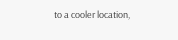to a cooler location,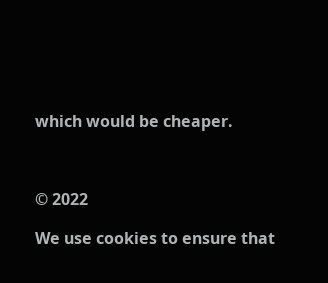which would be cheaper.



© 2022

We use cookies to ensure that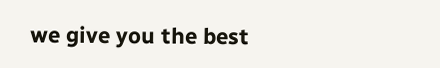we give you the best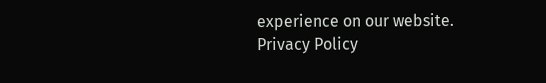experience on our website.
Privacy Policy